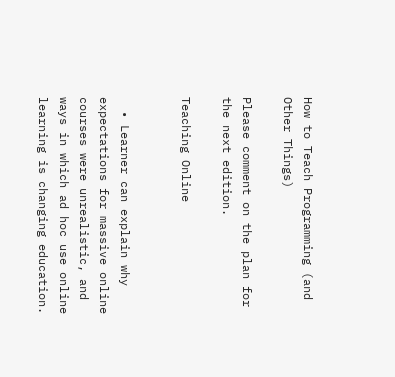How to Teach Programming (and Other Things)

Please comment on the plan for the next edition.

Teaching Online


  • Learner can explain why expectations for massive online courses were unrealistic, and ways in which ad hoc use online learning is changing education.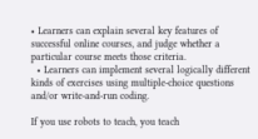• Learners can explain several key features of successful online courses, and judge whether a particular course meets those criteria.
  • Learners can implement several logically different kinds of exercises using multiple-choice questions and/or write-and-run coding.

If you use robots to teach, you teach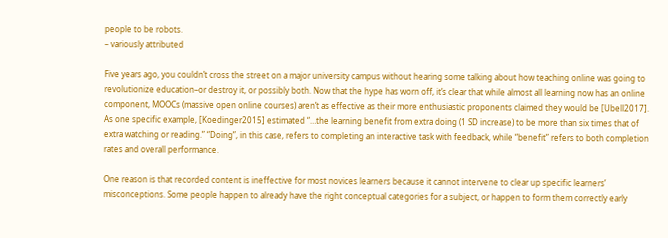people to be robots.
– variously attributed

Five years ago, you couldn’t cross the street on a major university campus without hearing some talking about how teaching online was going to revolutionize education–or destroy it, or possibly both. Now that the hype has worn off, it’s clear that while almost all learning now has an online component, MOOCs (massive open online courses) aren’t as effective as their more enthusiastic proponents claimed they would be [Ubell2017]. As one specific example, [Koedinger2015] estimated “…the learning benefit from extra doing (1 SD increase) to be more than six times that of extra watching or reading.” “Doing”, in this case, refers to completing an interactive task with feedback, while “benefit” refers to both completion rates and overall performance.

One reason is that recorded content is ineffective for most novices learners because it cannot intervene to clear up specific learners’ misconceptions. Some people happen to already have the right conceptual categories for a subject, or happen to form them correctly early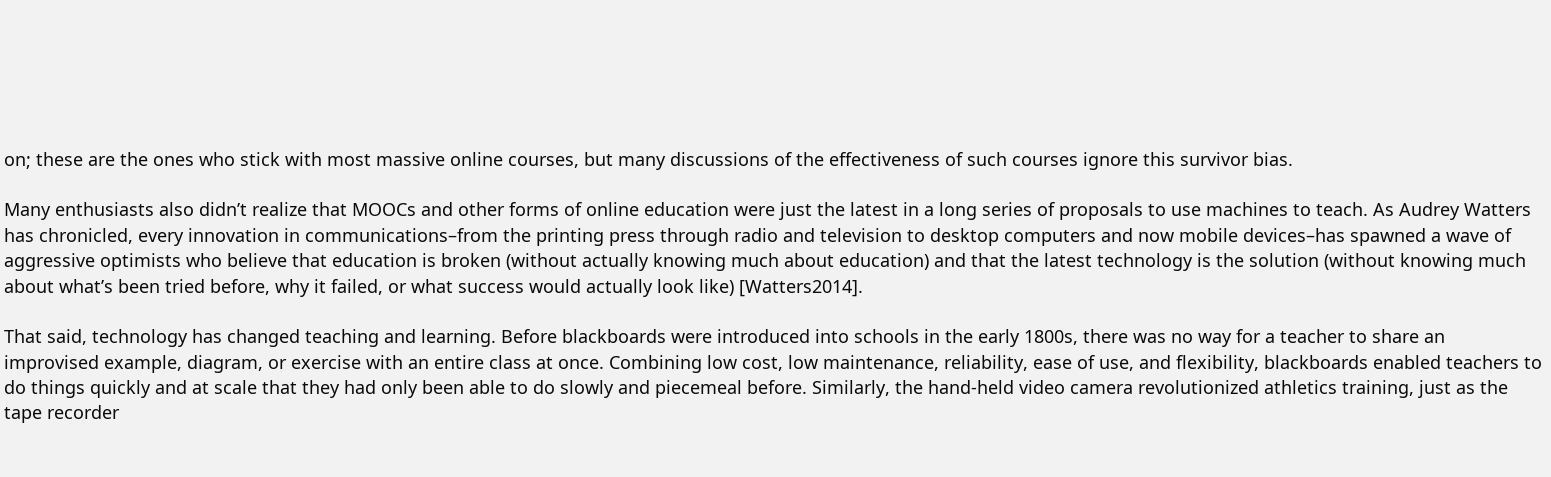on; these are the ones who stick with most massive online courses, but many discussions of the effectiveness of such courses ignore this survivor bias.

Many enthusiasts also didn’t realize that MOOCs and other forms of online education were just the latest in a long series of proposals to use machines to teach. As Audrey Watters has chronicled, every innovation in communications–from the printing press through radio and television to desktop computers and now mobile devices–has spawned a wave of aggressive optimists who believe that education is broken (without actually knowing much about education) and that the latest technology is the solution (without knowing much about what’s been tried before, why it failed, or what success would actually look like) [Watters2014].

That said, technology has changed teaching and learning. Before blackboards were introduced into schools in the early 1800s, there was no way for a teacher to share an improvised example, diagram, or exercise with an entire class at once. Combining low cost, low maintenance, reliability, ease of use, and flexibility, blackboards enabled teachers to do things quickly and at scale that they had only been able to do slowly and piecemeal before. Similarly, the hand-held video camera revolutionized athletics training, just as the tape recorder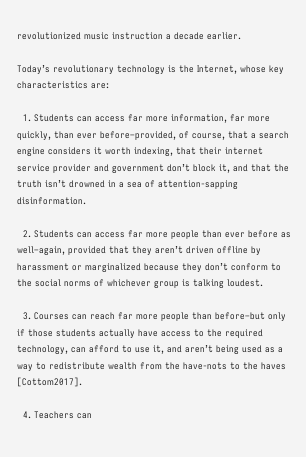revolutionized music instruction a decade earlier.

Today’s revolutionary technology is the Internet, whose key characteristics are:

  1. Students can access far more information, far more quickly, than ever before–provided, of course, that a search engine considers it worth indexing, that their internet service provider and government don’t block it, and that the truth isn’t drowned in a sea of attention-sapping disinformation.

  2. Students can access far more people than ever before as well–again, provided that they aren’t driven offline by harassment or marginalized because they don’t conform to the social norms of whichever group is talking loudest.

  3. Courses can reach far more people than before–but only if those students actually have access to the required technology, can afford to use it, and aren’t being used as a way to redistribute wealth from the have-nots to the haves [Cottom2017].

  4. Teachers can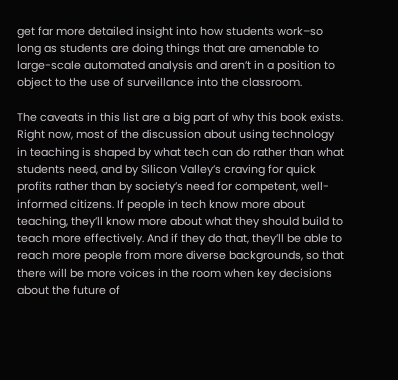get far more detailed insight into how students work–so long as students are doing things that are amenable to large-scale automated analysis and aren’t in a position to object to the use of surveillance into the classroom.

The caveats in this list are a big part of why this book exists. Right now, most of the discussion about using technology in teaching is shaped by what tech can do rather than what students need, and by Silicon Valley’s craving for quick profits rather than by society’s need for competent, well-informed citizens. If people in tech know more about teaching, they’ll know more about what they should build to teach more effectively. And if they do that, they’ll be able to reach more people from more diverse backgrounds, so that there will be more voices in the room when key decisions about the future of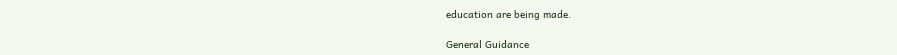education are being made.

General Guidance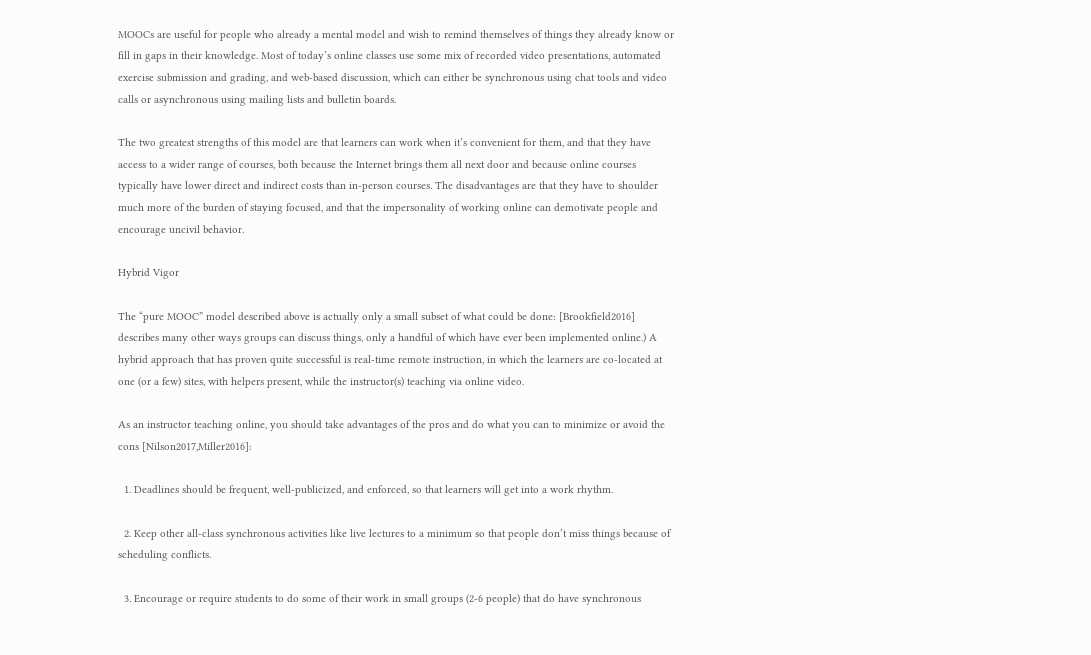MOOCs are useful for people who already a mental model and wish to remind themselves of things they already know or fill in gaps in their knowledge. Most of today’s online classes use some mix of recorded video presentations, automated exercise submission and grading, and web-based discussion, which can either be synchronous using chat tools and video calls or asynchronous using mailing lists and bulletin boards.

The two greatest strengths of this model are that learners can work when it’s convenient for them, and that they have access to a wider range of courses, both because the Internet brings them all next door and because online courses typically have lower direct and indirect costs than in-person courses. The disadvantages are that they have to shoulder much more of the burden of staying focused, and that the impersonality of working online can demotivate people and encourage uncivil behavior.

Hybrid Vigor

The “pure MOOC” model described above is actually only a small subset of what could be done: [Brookfield2016] describes many other ways groups can discuss things, only a handful of which have ever been implemented online.) A hybrid approach that has proven quite successful is real-time remote instruction, in which the learners are co-located at one (or a few) sites, with helpers present, while the instructor(s) teaching via online video.

As an instructor teaching online, you should take advantages of the pros and do what you can to minimize or avoid the cons [Nilson2017,Miller2016]:

  1. Deadlines should be frequent, well-publicized, and enforced, so that learners will get into a work rhythm.

  2. Keep other all-class synchronous activities like live lectures to a minimum so that people don’t miss things because of scheduling conflicts.

  3. Encourage or require students to do some of their work in small groups (2-6 people) that do have synchronous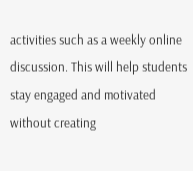activities such as a weekly online discussion. This will help students stay engaged and motivated without creating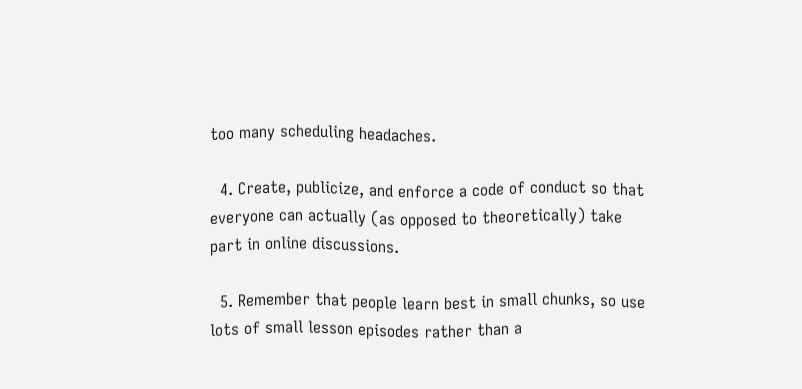too many scheduling headaches.

  4. Create, publicize, and enforce a code of conduct so that everyone can actually (as opposed to theoretically) take part in online discussions.

  5. Remember that people learn best in small chunks, so use lots of small lesson episodes rather than a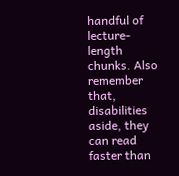handful of lecture-length chunks. Also remember that, disabilities aside, they can read faster than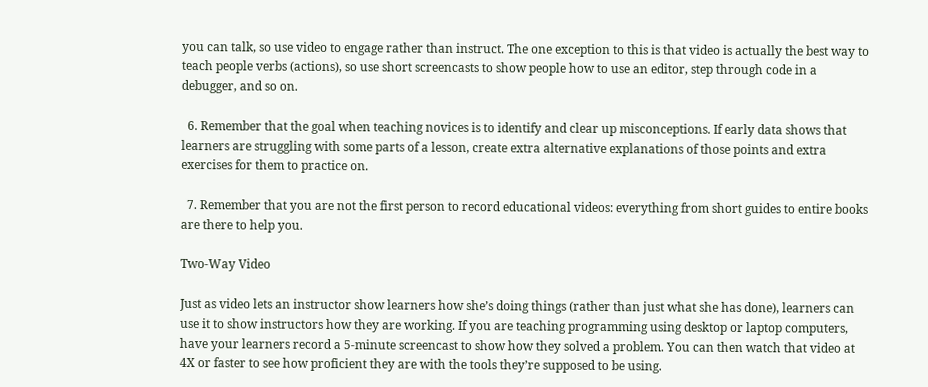you can talk, so use video to engage rather than instruct. The one exception to this is that video is actually the best way to teach people verbs (actions), so use short screencasts to show people how to use an editor, step through code in a debugger, and so on.

  6. Remember that the goal when teaching novices is to identify and clear up misconceptions. If early data shows that learners are struggling with some parts of a lesson, create extra alternative explanations of those points and extra exercises for them to practice on.

  7. Remember that you are not the first person to record educational videos: everything from short guides to entire books are there to help you.

Two-Way Video

Just as video lets an instructor show learners how she’s doing things (rather than just what she has done), learners can use it to show instructors how they are working. If you are teaching programming using desktop or laptop computers, have your learners record a 5-minute screencast to show how they solved a problem. You can then watch that video at 4X or faster to see how proficient they are with the tools they’re supposed to be using.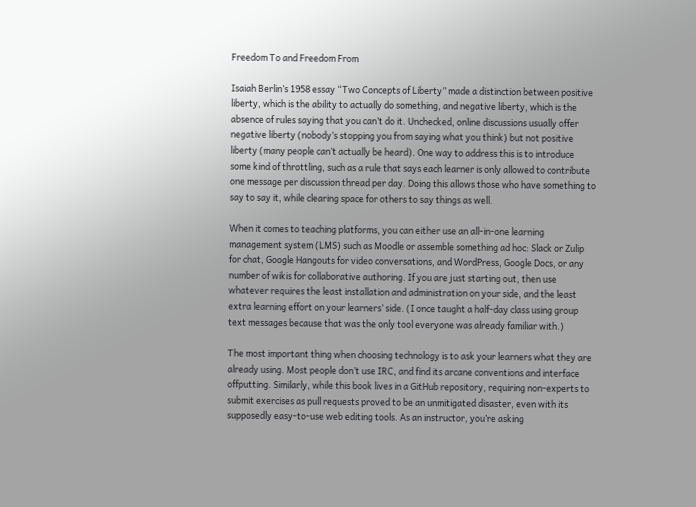Freedom To and Freedom From

Isaiah Berlin’s 1958 essay “Two Concepts of Liberty” made a distinction between positive liberty, which is the ability to actually do something, and negative liberty, which is the absence of rules saying that you can’t do it. Unchecked, online discussions usually offer negative liberty (nobody’s stopping you from saying what you think) but not positive liberty (many people can’t actually be heard). One way to address this is to introduce some kind of throttling, such as a rule that says each learner is only allowed to contribute one message per discussion thread per day. Doing this allows those who have something to say to say it, while clearing space for others to say things as well.

When it comes to teaching platforms, you can either use an all-in-one learning management system (LMS) such as Moodle or assemble something ad hoc: Slack or Zulip for chat, Google Hangouts for video conversations, and WordPress, Google Docs, or any number of wikis for collaborative authoring. If you are just starting out, then use whatever requires the least installation and administration on your side, and the least extra learning effort on your learners’ side. (I once taught a half-day class using group text messages because that was the only tool everyone was already familiar with.)

The most important thing when choosing technology is to ask your learners what they are already using. Most people don’t use IRC, and find its arcane conventions and interface offputting. Similarly, while this book lives in a GitHub repository, requiring non-experts to submit exercises as pull requests proved to be an unmitigated disaster, even with its supposedly easy-to-use web editing tools. As an instructor, you’re asking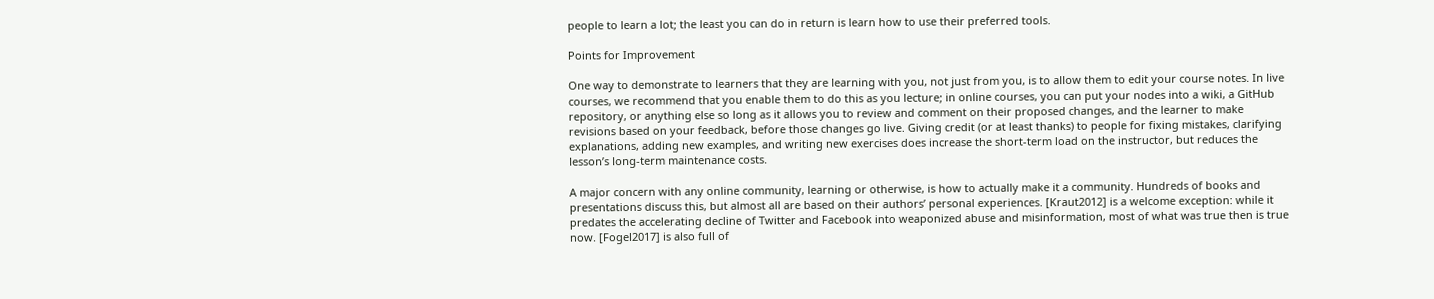people to learn a lot; the least you can do in return is learn how to use their preferred tools.

Points for Improvement

One way to demonstrate to learners that they are learning with you, not just from you, is to allow them to edit your course notes. In live courses, we recommend that you enable them to do this as you lecture; in online courses, you can put your nodes into a wiki, a GitHub repository, or anything else so long as it allows you to review and comment on their proposed changes, and the learner to make revisions based on your feedback, before those changes go live. Giving credit (or at least thanks) to people for fixing mistakes, clarifying explanations, adding new examples, and writing new exercises does increase the short-term load on the instructor, but reduces the lesson’s long-term maintenance costs.

A major concern with any online community, learning or otherwise, is how to actually make it a community. Hundreds of books and presentations discuss this, but almost all are based on their authors’ personal experiences. [Kraut2012] is a welcome exception: while it predates the accelerating decline of Twitter and Facebook into weaponized abuse and misinformation, most of what was true then is true now. [Fogel2017] is also full of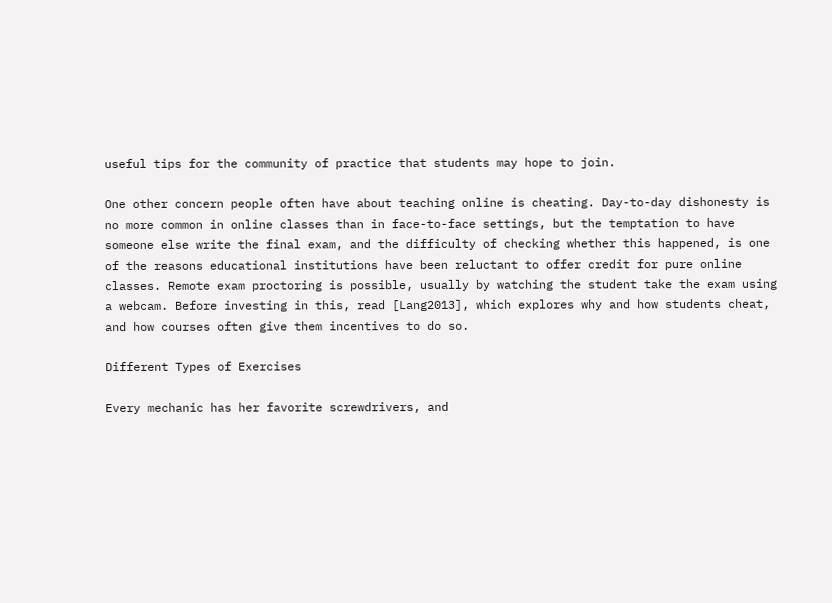useful tips for the community of practice that students may hope to join.

One other concern people often have about teaching online is cheating. Day-to-day dishonesty is no more common in online classes than in face-to-face settings, but the temptation to have someone else write the final exam, and the difficulty of checking whether this happened, is one of the reasons educational institutions have been reluctant to offer credit for pure online classes. Remote exam proctoring is possible, usually by watching the student take the exam using a webcam. Before investing in this, read [Lang2013], which explores why and how students cheat, and how courses often give them incentives to do so.

Different Types of Exercises

Every mechanic has her favorite screwdrivers, and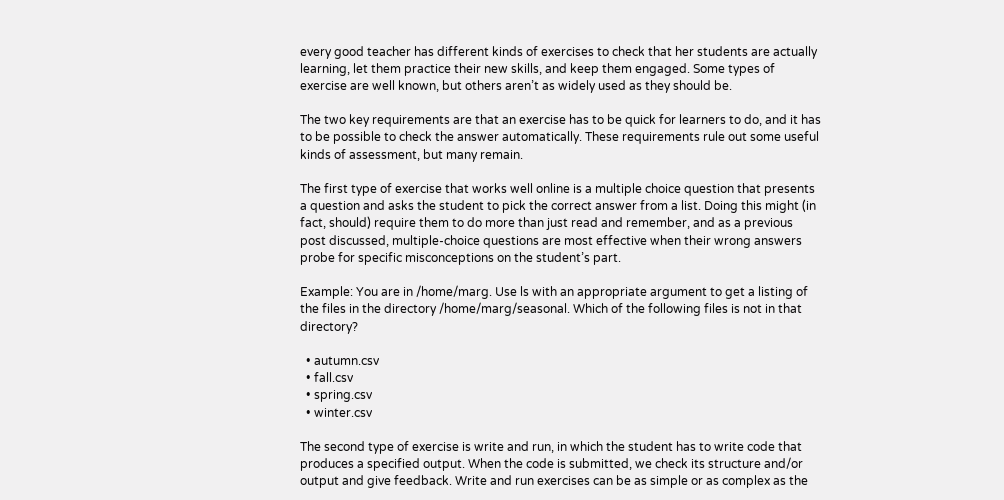every good teacher has different kinds of exercises to check that her students are actually learning, let them practice their new skills, and keep them engaged. Some types of exercise are well known, but others aren’t as widely used as they should be.

The two key requirements are that an exercise has to be quick for learners to do, and it has to be possible to check the answer automatically. These requirements rule out some useful kinds of assessment, but many remain.

The first type of exercise that works well online is a multiple choice question that presents a question and asks the student to pick the correct answer from a list. Doing this might (in fact, should) require them to do more than just read and remember, and as a previous post discussed, multiple-choice questions are most effective when their wrong answers probe for specific misconceptions on the student’s part.

Example: You are in /home/marg. Use ls with an appropriate argument to get a listing of the files in the directory /home/marg/seasonal. Which of the following files is not in that directory?

  • autumn.csv
  • fall.csv
  • spring.csv
  • winter.csv

The second type of exercise is write and run, in which the student has to write code that produces a specified output. When the code is submitted, we check its structure and/or output and give feedback. Write and run exercises can be as simple or as complex as the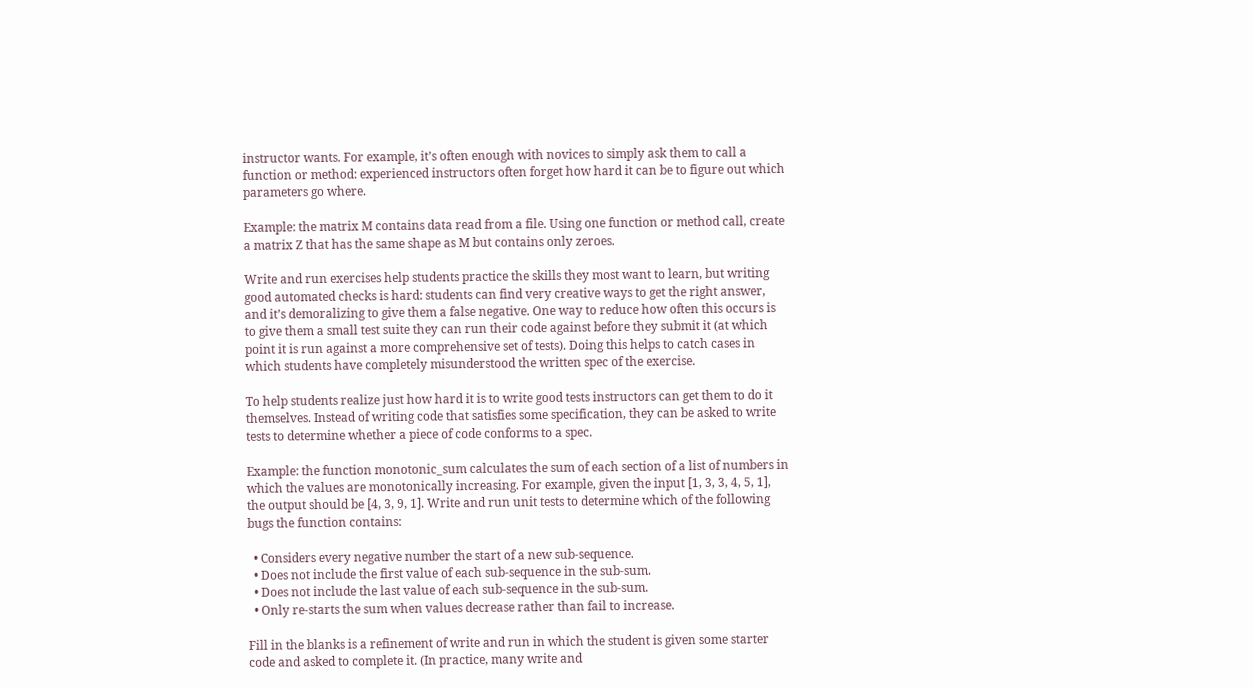instructor wants. For example, it’s often enough with novices to simply ask them to call a function or method: experienced instructors often forget how hard it can be to figure out which parameters go where.

Example: the matrix M contains data read from a file. Using one function or method call, create a matrix Z that has the same shape as M but contains only zeroes.

Write and run exercises help students practice the skills they most want to learn, but writing good automated checks is hard: students can find very creative ways to get the right answer, and it’s demoralizing to give them a false negative. One way to reduce how often this occurs is to give them a small test suite they can run their code against before they submit it (at which point it is run against a more comprehensive set of tests). Doing this helps to catch cases in which students have completely misunderstood the written spec of the exercise.

To help students realize just how hard it is to write good tests instructors can get them to do it themselves. Instead of writing code that satisfies some specification, they can be asked to write tests to determine whether a piece of code conforms to a spec.

Example: the function monotonic_sum calculates the sum of each section of a list of numbers in which the values are monotonically increasing. For example, given the input [1, 3, 3, 4, 5, 1], the output should be [4, 3, 9, 1]. Write and run unit tests to determine which of the following bugs the function contains:

  • Considers every negative number the start of a new sub-sequence.
  • Does not include the first value of each sub-sequence in the sub-sum.
  • Does not include the last value of each sub-sequence in the sub-sum.
  • Only re-starts the sum when values decrease rather than fail to increase.

Fill in the blanks is a refinement of write and run in which the student is given some starter code and asked to complete it. (In practice, many write and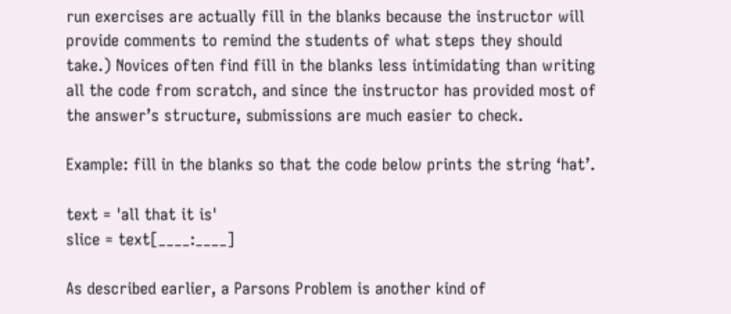run exercises are actually fill in the blanks because the instructor will provide comments to remind the students of what steps they should take.) Novices often find fill in the blanks less intimidating than writing all the code from scratch, and since the instructor has provided most of the answer’s structure, submissions are much easier to check.

Example: fill in the blanks so that the code below prints the string ‘hat’.

text = 'all that it is'
slice = text[____:____]

As described earlier, a Parsons Problem is another kind of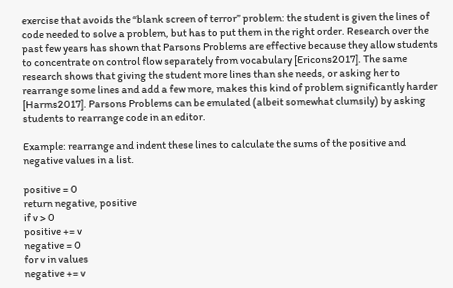exercise that avoids the “blank screen of terror” problem: the student is given the lines of code needed to solve a problem, but has to put them in the right order. Research over the past few years has shown that Parsons Problems are effective because they allow students to concentrate on control flow separately from vocabulary [Ericons2017]. The same research shows that giving the student more lines than she needs, or asking her to rearrange some lines and add a few more, makes this kind of problem significantly harder [Harms2017]. Parsons Problems can be emulated (albeit somewhat clumsily) by asking students to rearrange code in an editor.

Example: rearrange and indent these lines to calculate the sums of the positive and negative values in a list.

positive = 0
return negative, positive
if v > 0
positive += v
negative = 0
for v in values
negative += v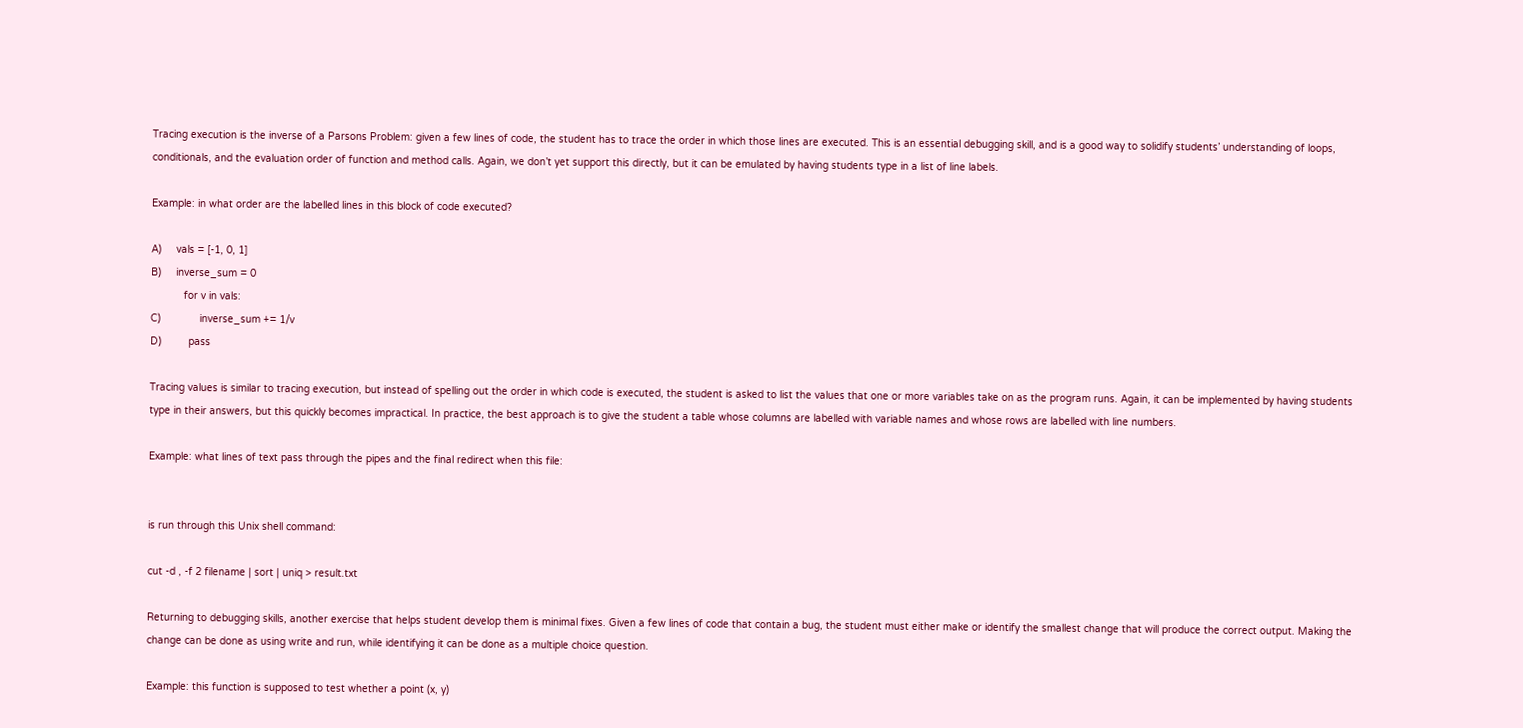Tracing execution is the inverse of a Parsons Problem: given a few lines of code, the student has to trace the order in which those lines are executed. This is an essential debugging skill, and is a good way to solidify students’ understanding of loops, conditionals, and the evaluation order of function and method calls. Again, we don’t yet support this directly, but it can be emulated by having students type in a list of line labels.

Example: in what order are the labelled lines in this block of code executed?

A)     vals = [-1, 0, 1]
B)     inverse_sum = 0
           for v in vals:
C)             inverse_sum += 1/v
D)         pass

Tracing values is similar to tracing execution, but instead of spelling out the order in which code is executed, the student is asked to list the values that one or more variables take on as the program runs. Again, it can be implemented by having students type in their answers, but this quickly becomes impractical. In practice, the best approach is to give the student a table whose columns are labelled with variable names and whose rows are labelled with line numbers.

Example: what lines of text pass through the pipes and the final redirect when this file:


is run through this Unix shell command:

cut -d , -f 2 filename | sort | uniq > result.txt

Returning to debugging skills, another exercise that helps student develop them is minimal fixes. Given a few lines of code that contain a bug, the student must either make or identify the smallest change that will produce the correct output. Making the change can be done as using write and run, while identifying it can be done as a multiple choice question.

Example: this function is supposed to test whether a point (x, y)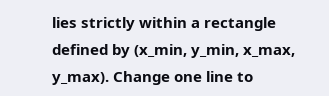lies strictly within a rectangle defined by (x_min, y_min, x_max, y_max). Change one line to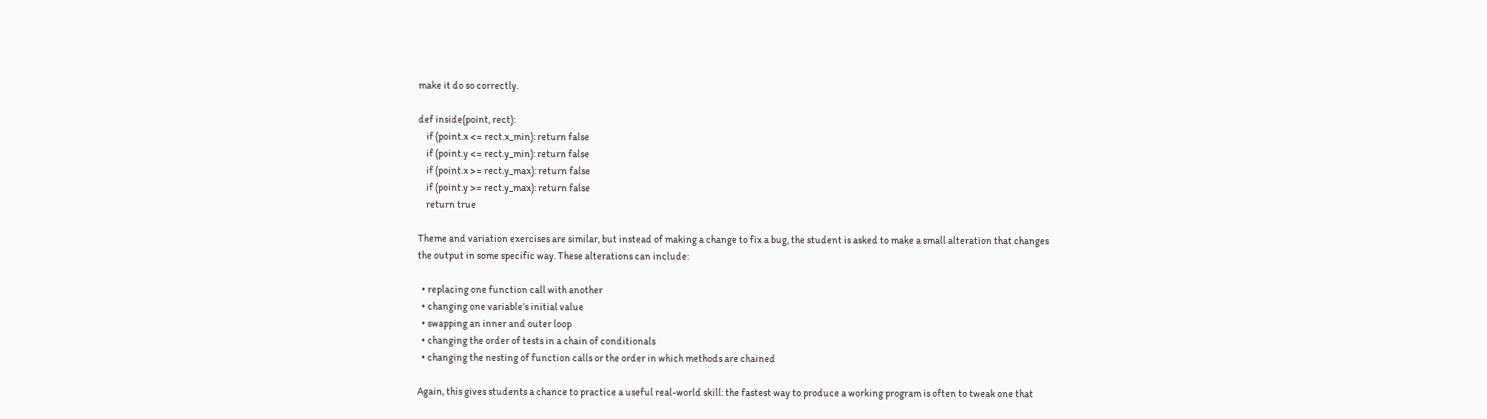make it do so correctly.

def inside(point, rect):
    if (point.x <= rect.x_min): return false
    if (point.y <= rect.y_min): return false
    if (point.x >= rect.y_max): return false
    if (point.y >= rect.y_max): return false
    return true

Theme and variation exercises are similar, but instead of making a change to fix a bug, the student is asked to make a small alteration that changes the output in some specific way. These alterations can include:

  • replacing one function call with another
  • changing one variable’s initial value
  • swapping an inner and outer loop
  • changing the order of tests in a chain of conditionals
  • changing the nesting of function calls or the order in which methods are chained

Again, this gives students a chance to practice a useful real-world skill: the fastest way to produce a working program is often to tweak one that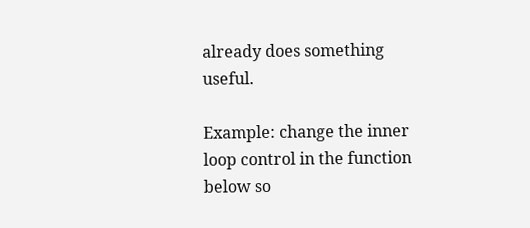already does something useful.

Example: change the inner loop control in the function below so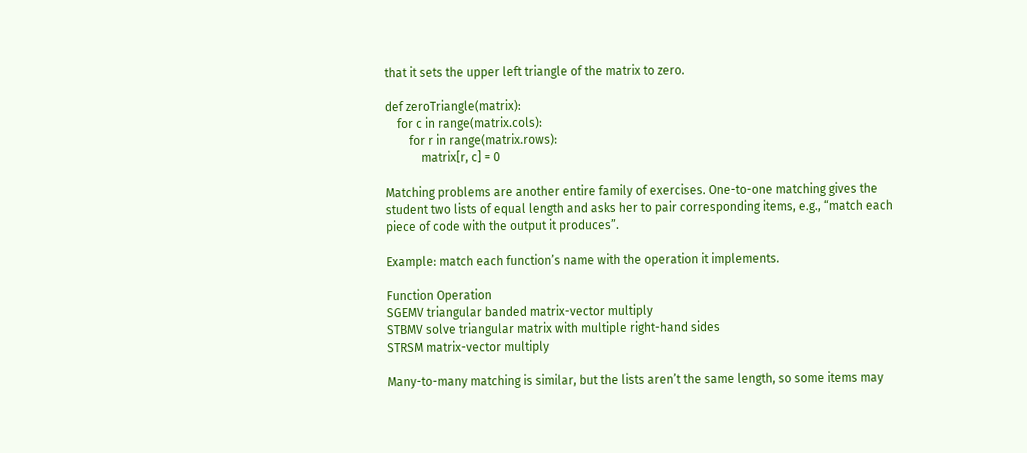that it sets the upper left triangle of the matrix to zero.

def zeroTriangle(matrix):
    for c in range(matrix.cols):
        for r in range(matrix.rows):
            matrix[r, c] = 0

Matching problems are another entire family of exercises. One-to-one matching gives the student two lists of equal length and asks her to pair corresponding items, e.g., “match each piece of code with the output it produces”.

Example: match each function’s name with the operation it implements.

Function Operation
SGEMV triangular banded matrix-vector multiply
STBMV solve triangular matrix with multiple right-hand sides
STRSM matrix-vector multiply

Many-to-many matching is similar, but the lists aren’t the same length, so some items may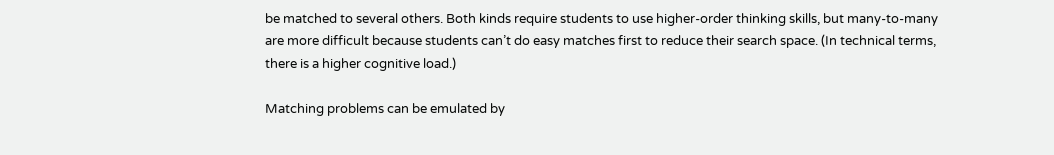be matched to several others. Both kinds require students to use higher-order thinking skills, but many-to-many are more difficult because students can’t do easy matches first to reduce their search space. (In technical terms, there is a higher cognitive load.)

Matching problems can be emulated by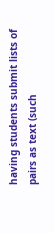having students submit lists of pairs as text (such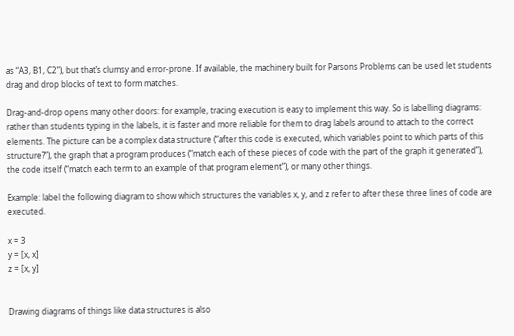as “A3, B1, C2”), but that’s clumsy and error-prone. If available, the machinery built for Parsons Problems can be used let students drag and drop blocks of text to form matches.

Drag-and-drop opens many other doors: for example, tracing execution is easy to implement this way. So is labelling diagrams: rather than students typing in the labels, it is faster and more reliable for them to drag labels around to attach to the correct elements. The picture can be a complex data structure (“after this code is executed, which variables point to which parts of this structure?”), the graph that a program produces (“match each of these pieces of code with the part of the graph it generated”), the code itself (“match each term to an example of that program element”), or many other things.

Example: label the following diagram to show which structures the variables x, y, and z refer to after these three lines of code are executed.

x = 3
y = [x, x]
z = [x, y]


Drawing diagrams of things like data structures is also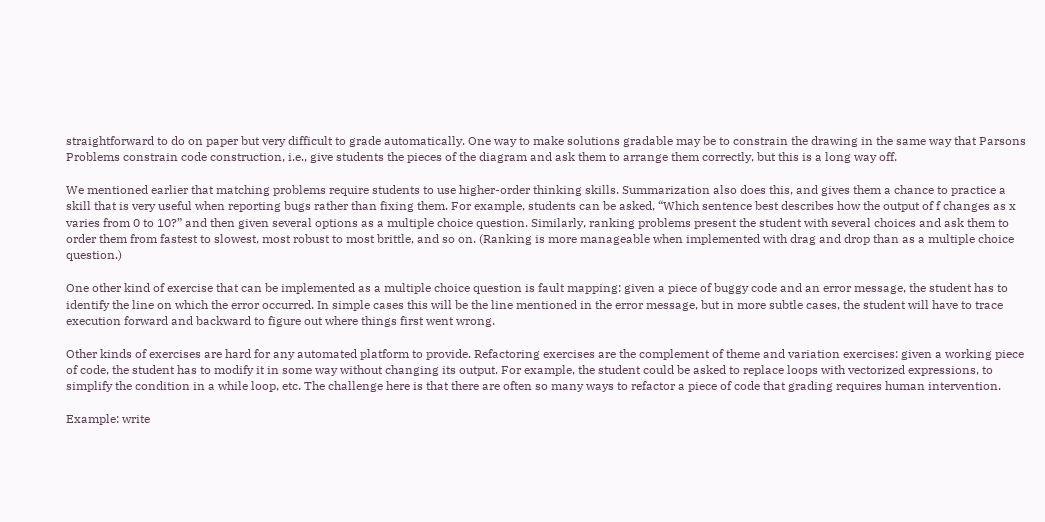straightforward to do on paper but very difficult to grade automatically. One way to make solutions gradable may be to constrain the drawing in the same way that Parsons Problems constrain code construction, i.e., give students the pieces of the diagram and ask them to arrange them correctly, but this is a long way off.

We mentioned earlier that matching problems require students to use higher-order thinking skills. Summarization also does this, and gives them a chance to practice a skill that is very useful when reporting bugs rather than fixing them. For example, students can be asked, “Which sentence best describes how the output of f changes as x varies from 0 to 10?” and then given several options as a multiple choice question. Similarly, ranking problems present the student with several choices and ask them to order them from fastest to slowest, most robust to most brittle, and so on. (Ranking is more manageable when implemented with drag and drop than as a multiple choice question.)

One other kind of exercise that can be implemented as a multiple choice question is fault mapping: given a piece of buggy code and an error message, the student has to identify the line on which the error occurred. In simple cases this will be the line mentioned in the error message, but in more subtle cases, the student will have to trace execution forward and backward to figure out where things first went wrong.

Other kinds of exercises are hard for any automated platform to provide. Refactoring exercises are the complement of theme and variation exercises: given a working piece of code, the student has to modify it in some way without changing its output. For example, the student could be asked to replace loops with vectorized expressions, to simplify the condition in a while loop, etc. The challenge here is that there are often so many ways to refactor a piece of code that grading requires human intervention.

Example: write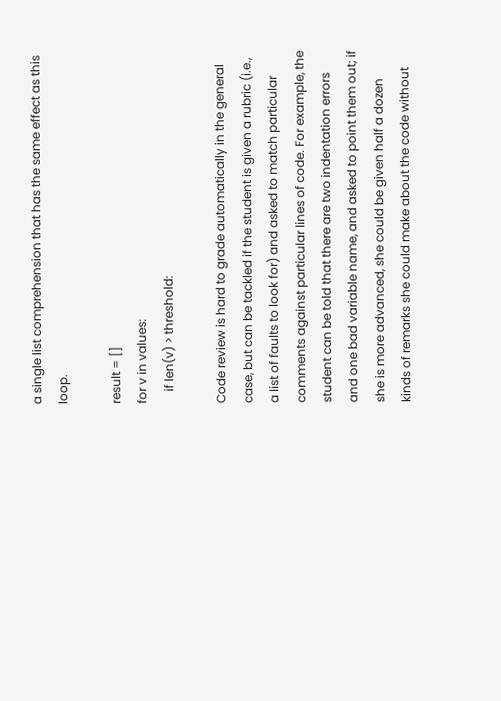a single list comprehension that has the same effect as this loop.

result = []
for v in values:
    if len(v) > threshold:

Code review is hard to grade automatically in the general case, but can be tackled if the student is given a rubric (i.e., a list of faults to look for) and asked to match particular comments against particular lines of code. For example, the student can be told that there are two indentation errors and one bad variable name, and asked to point them out; if she is more advanced, she could be given half a dozen kinds of remarks she could make about the code without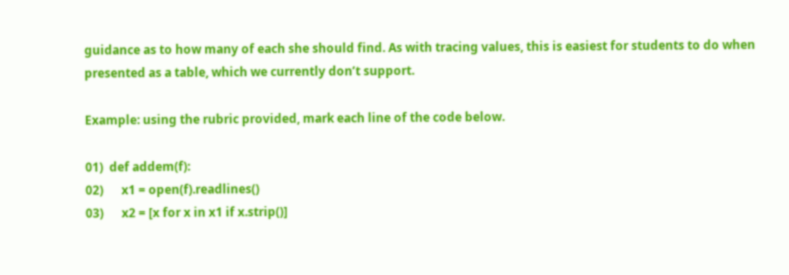guidance as to how many of each she should find. As with tracing values, this is easiest for students to do when presented as a table, which we currently don’t support.

Example: using the rubric provided, mark each line of the code below.

01)  def addem(f):
02)      x1 = open(f).readlines()
03)      x2 = [x for x in x1 if x.strip()]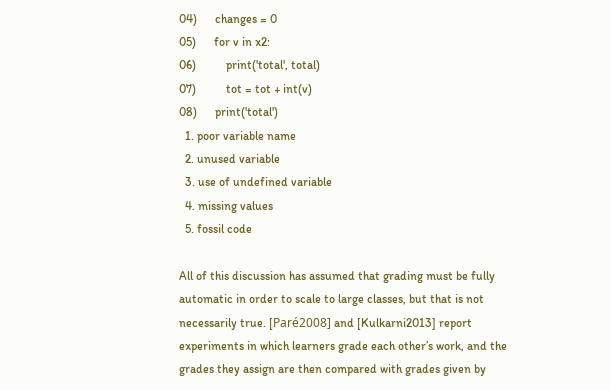04)      changes = 0
05)      for v in x2:
06)          print('total', total)
07)          tot = tot + int(v)
08)      print('total')
  1. poor variable name
  2. unused variable
  3. use of undefined variable
  4. missing values
  5. fossil code

All of this discussion has assumed that grading must be fully automatic in order to scale to large classes, but that is not necessarily true. [Paré2008] and [Kulkarni2013] report experiments in which learners grade each other’s work, and the grades they assign are then compared with grades given by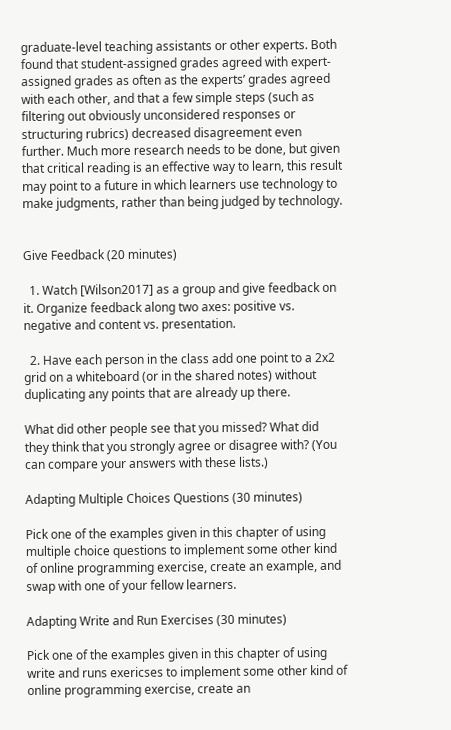graduate-level teaching assistants or other experts. Both found that student-assigned grades agreed with expert-assigned grades as often as the experts’ grades agreed with each other, and that a few simple steps (such as filtering out obviously unconsidered responses or structuring rubrics) decreased disagreement even further. Much more research needs to be done, but given that critical reading is an effective way to learn, this result may point to a future in which learners use technology to make judgments, rather than being judged by technology.


Give Feedback (20 minutes)

  1. Watch [Wilson2017] as a group and give feedback on it. Organize feedback along two axes: positive vs. negative and content vs. presentation.

  2. Have each person in the class add one point to a 2x2 grid on a whiteboard (or in the shared notes) without duplicating any points that are already up there.

What did other people see that you missed? What did they think that you strongly agree or disagree with? (You can compare your answers with these lists.)

Adapting Multiple Choices Questions (30 minutes)

Pick one of the examples given in this chapter of using multiple choice questions to implement some other kind of online programming exercise, create an example, and swap with one of your fellow learners.

Adapting Write and Run Exercises (30 minutes)

Pick one of the examples given in this chapter of using write and runs exericses to implement some other kind of online programming exercise, create an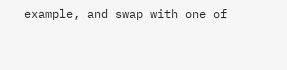example, and swap with one of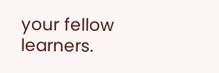your fellow learners.